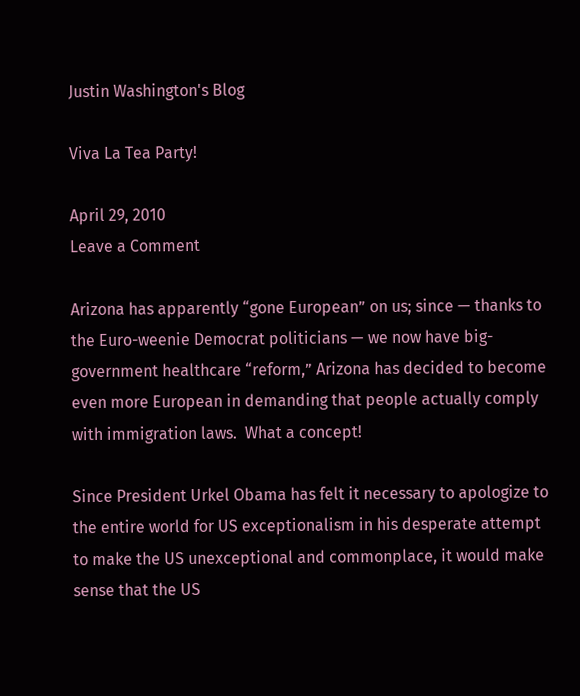Justin Washington's Blog

Viva La Tea Party!

April 29, 2010
Leave a Comment

Arizona has apparently “gone European” on us; since — thanks to the Euro-weenie Democrat politicians — we now have big-government healthcare “reform,” Arizona has decided to become even more European in demanding that people actually comply with immigration laws.  What a concept!

Since President Urkel Obama has felt it necessary to apologize to the entire world for US exceptionalism in his desperate attempt to make the US unexceptional and commonplace, it would make sense that the US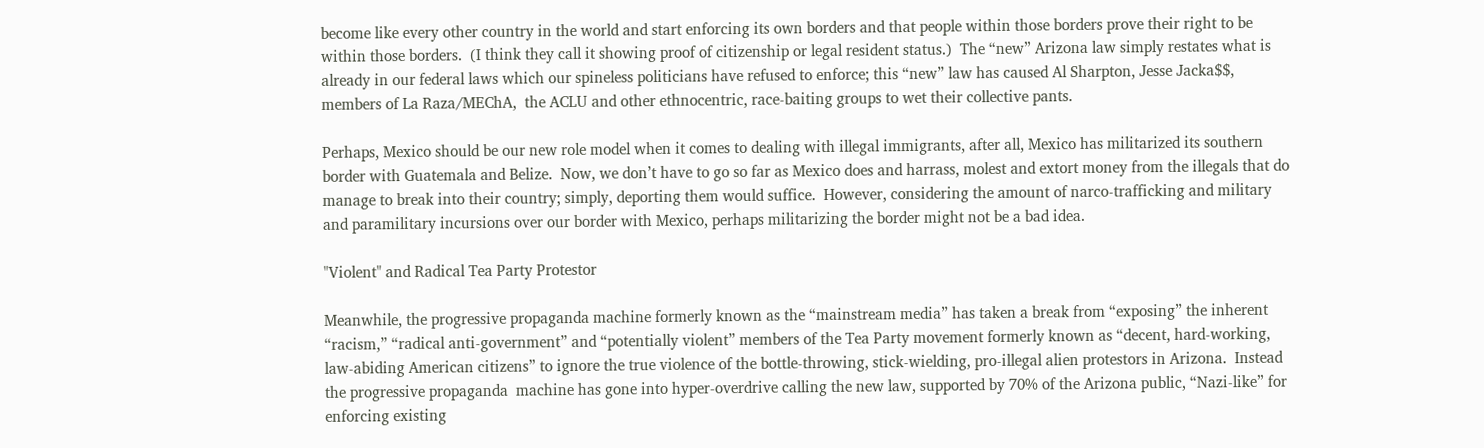become like every other country in the world and start enforcing its own borders and that people within those borders prove their right to be within those borders.  (I think they call it showing proof of citizenship or legal resident status.)  The “new” Arizona law simply restates what is already in our federal laws which our spineless politicians have refused to enforce; this “new” law has caused Al Sharpton, Jesse Jacka$$, members of La Raza/MEChA,  the ACLU and other ethnocentric, race-baiting groups to wet their collective pants.

Perhaps, Mexico should be our new role model when it comes to dealing with illegal immigrants, after all, Mexico has militarized its southern border with Guatemala and Belize.  Now, we don’t have to go so far as Mexico does and harrass, molest and extort money from the illegals that do manage to break into their country; simply, deporting them would suffice.  However, considering the amount of narco-trafficking and military and paramilitary incursions over our border with Mexico, perhaps militarizing the border might not be a bad idea.

"Violent" and Radical Tea Party Protestor

Meanwhile, the progressive propaganda machine formerly known as the “mainstream media” has taken a break from “exposing” the inherent “racism,” “radical anti-government” and “potentially violent” members of the Tea Party movement formerly known as “decent, hard-working, law-abiding American citizens” to ignore the true violence of the bottle-throwing, stick-wielding, pro-illegal alien protestors in Arizona.  Instead the progressive propaganda  machine has gone into hyper-overdrive calling the new law, supported by 70% of the Arizona public, “Nazi-like” for enforcing existing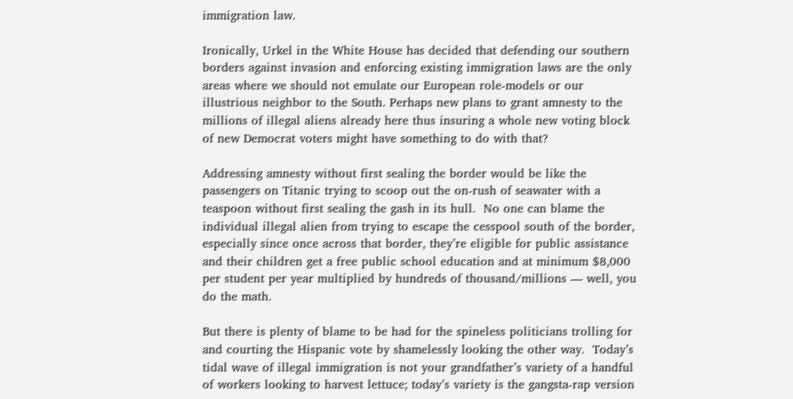immigration law.

Ironically, Urkel in the White House has decided that defending our southern borders against invasion and enforcing existing immigration laws are the only areas where we should not emulate our European role-models or our illustrious neighbor to the South. Perhaps new plans to grant amnesty to the millions of illegal aliens already here thus insuring a whole new voting block of new Democrat voters might have something to do with that?

Addressing amnesty without first sealing the border would be like the passengers on Titanic trying to scoop out the on-rush of seawater with a teaspoon without first sealing the gash in its hull.  No one can blame the individual illegal alien from trying to escape the cesspool south of the border, especially since once across that border, they’re eligible for public assistance and their children get a free public school education and at minimum $8,000 per student per year multiplied by hundreds of thousand/millions — well, you do the math.

But there is plenty of blame to be had for the spineless politicians trolling for and courting the Hispanic vote by shamelessly looking the other way.  Today’s tidal wave of illegal immigration is not your grandfather’s variety of a handful of workers looking to harvest lettuce; today’s variety is the gangsta-rap version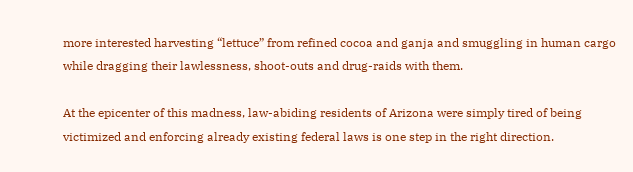more interested harvesting “lettuce” from refined cocoa and ganja and smuggling in human cargo while dragging their lawlessness, shoot-outs and drug-raids with them.

At the epicenter of this madness, law-abiding residents of Arizona were simply tired of being victimized and enforcing already existing federal laws is one step in the right direction.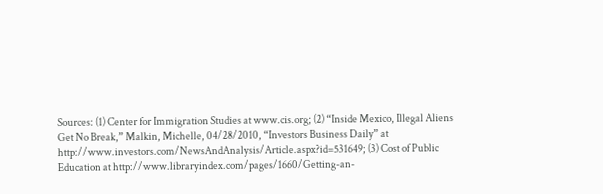Sources: (1) Center for Immigration Studies at www.cis.org; (2) “Inside Mexico, Illegal Aliens Get No Break,” Malkin, Michelle, 04/28/2010, “Investors Business Daily” at http://www.investors.com/NewsAndAnalysis/Article.aspx?id=531649; (3) Cost of Public Education at http://www.libraryindex.com/pages/1660/Getting-an-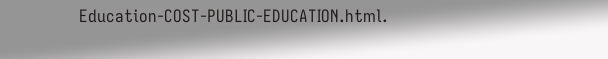Education-COST-PUBLIC-EDUCATION.html.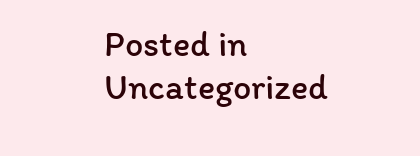Posted in Uncategorized